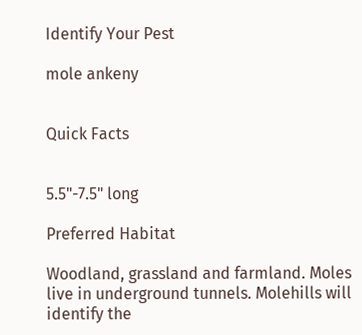Identify Your Pest

mole ankeny


Quick Facts


5.5"-7.5" long

Preferred Habitat

Woodland, grassland and farmland. Moles live in underground tunnels. Molehills will identify the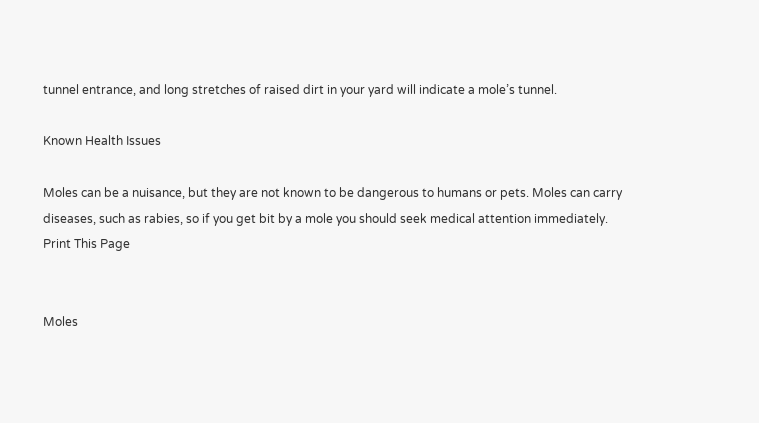tunnel entrance, and long stretches of raised dirt in your yard will indicate a mole’s tunnel.

Known Health Issues

Moles can be a nuisance, but they are not known to be dangerous to humans or pets. Moles can carry diseases, such as rabies, so if you get bit by a mole you should seek medical attention immediately.
Print This Page


Moles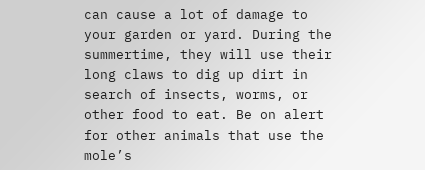can cause a lot of damage to your garden or yard. During the summertime, they will use their long claws to dig up dirt in search of insects, worms, or other food to eat. Be on alert for other animals that use the mole’s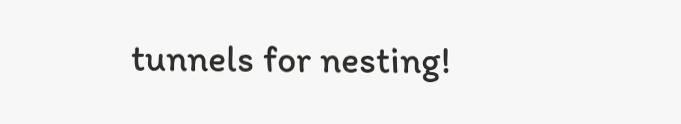tunnels for nesting!